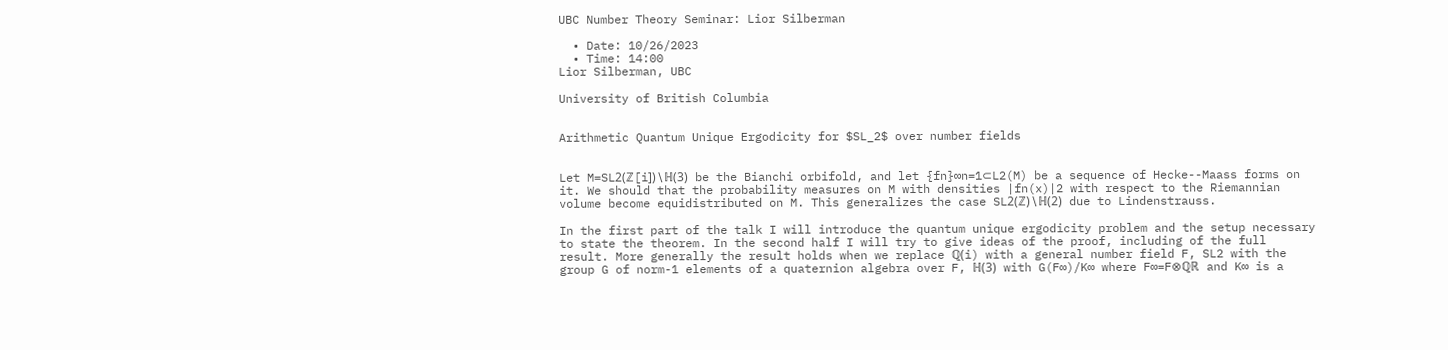UBC Number Theory Seminar: Lior Silberman

  • Date: 10/26/2023
  • Time: 14:00
Lior Silberman, UBC

University of British Columbia


Arithmetic Quantum Unique Ergodicity for $SL_2$ over number fields


Let M=SL2(ℤ[i])∖ℍ(3) be the Bianchi orbifold, and let {fn}∞n=1⊂L2(M) be a sequence of Hecke--Maass forms on it. We should that the probability measures on M with densities |fn(x)|2 with respect to the Riemannian volume become equidistributed on M. This generalizes the case SL2(ℤ)∖ℍ(2) due to Lindenstrauss.

In the first part of the talk I will introduce the quantum unique ergodicity problem and the setup necessary to state the theorem. In the second half I will try to give ideas of the proof, including of the full result. More generally the result holds when we replace ℚ(i) with a general number field F, SL2 with the group G of norm-1 elements of a quaternion algebra over F, ℍ(3) with G(F∞)/K∞ where F∞=F⊗ℚℝ and K∞ is a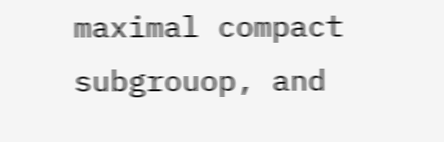maximal compact subgrouop, and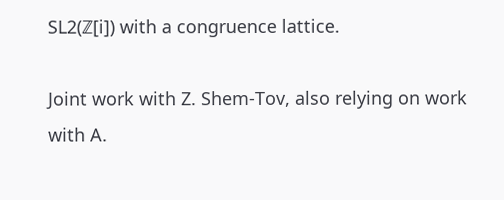SL2(ℤ[i]) with a congruence lattice.

Joint work with Z. Shem-Tov, also relying on work with A.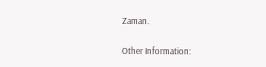Zaman.

Other Information: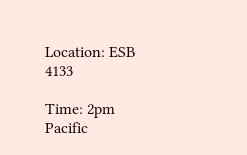Location: ESB 4133

Time: 2pm Pacific